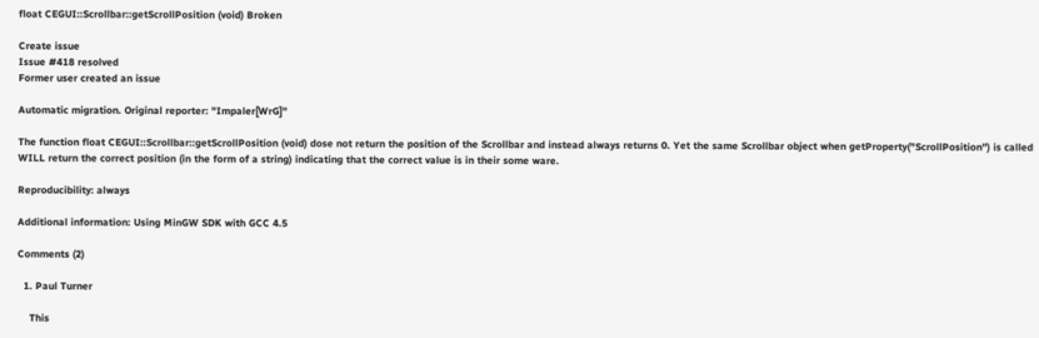float CEGUI::Scrollbar::getScrollPosition (void) Broken

Create issue
Issue #418 resolved
Former user created an issue

Automatic migration. Original reporter: "Impaler[WrG]"

The function float CEGUI::Scrollbar::getScrollPosition (void) dose not return the position of the Scrollbar and instead always returns 0. Yet the same Scrollbar object when getProperty("ScrollPosition") is called WILL return the correct position (in the form of a string) indicating that the correct value is in their some ware.

Reproducibility: always

Additional information: Using MinGW SDK with GCC 4.5

Comments (2)

  1. Paul Turner

    This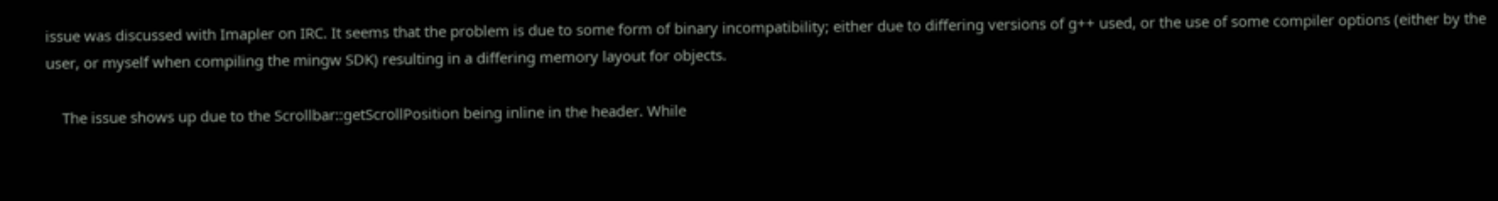issue was discussed with Imapler on IRC. It seems that the problem is due to some form of binary incompatibility; either due to differing versions of g++ used, or the use of some compiler options (either by the user, or myself when compiling the mingw SDK) resulting in a differing memory layout for objects.

    The issue shows up due to the Scrollbar::getScrollPosition being inline in the header. While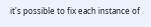it's possible to fix each instance of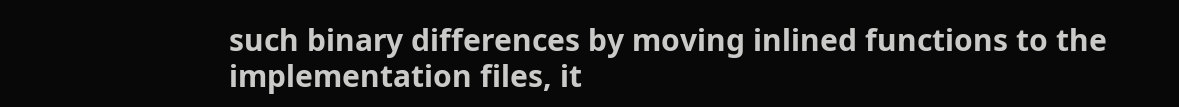such binary differences by moving inlined functions to the implementation files, it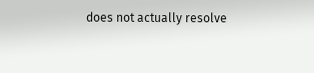does not actually resolve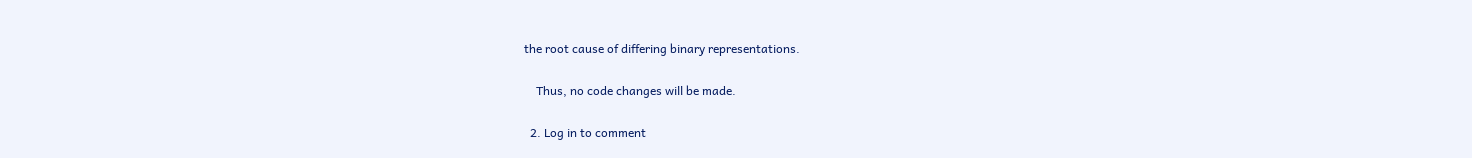the root cause of differing binary representations.

    Thus, no code changes will be made.

  2. Log in to comment